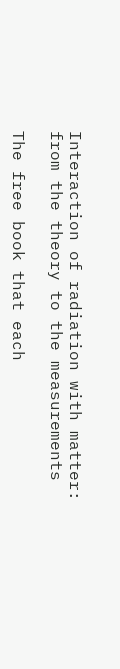Interaction of radiation with matter: from the theory to the measurements

The free book that each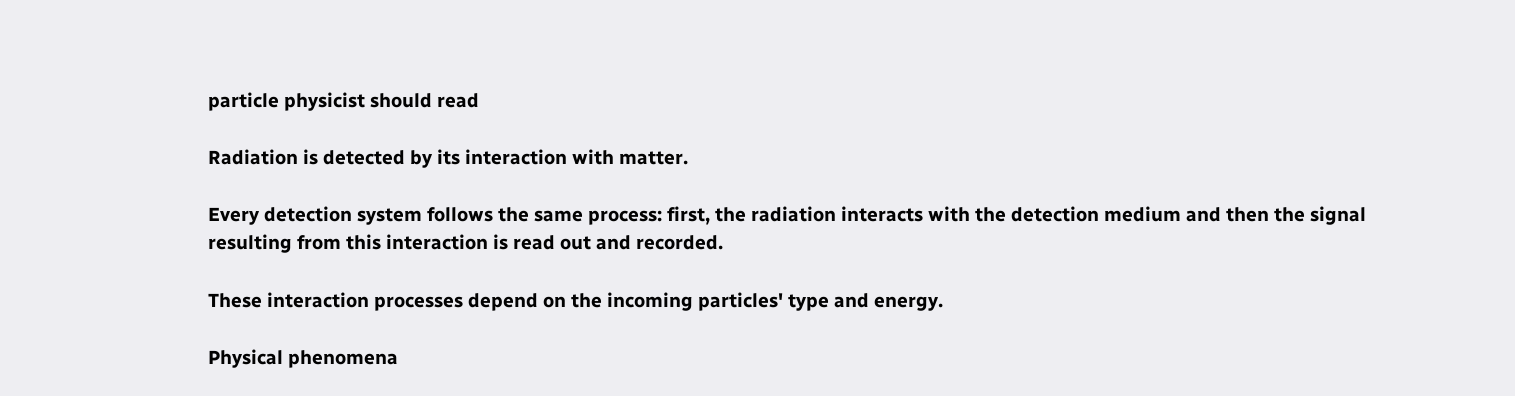particle physicist should read

Radiation is detected by its interaction with matter.

Every detection system follows the same process: first, the radiation interacts with the detection medium and then the signal resulting from this interaction is read out and recorded.

These interaction processes depend on the incoming particles' type and energy.

Physical phenomena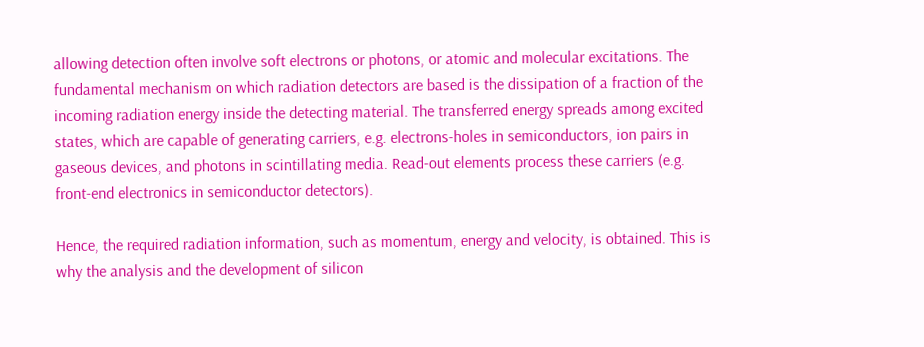allowing detection often involve soft electrons or photons, or atomic and molecular excitations. The fundamental mechanism on which radiation detectors are based is the dissipation of a fraction of the incoming radiation energy inside the detecting material. The transferred energy spreads among excited states, which are capable of generating carriers, e.g. electrons-holes in semiconductors, ion pairs in gaseous devices, and photons in scintillating media. Read-out elements process these carriers (e.g. front-end electronics in semiconductor detectors).

Hence, the required radiation information, such as momentum, energy and velocity, is obtained. This is why the analysis and the development of silicon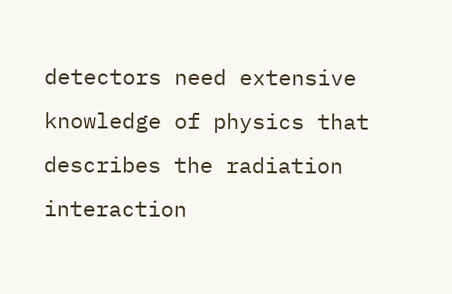detectors need extensive knowledge of physics that describes the radiation interaction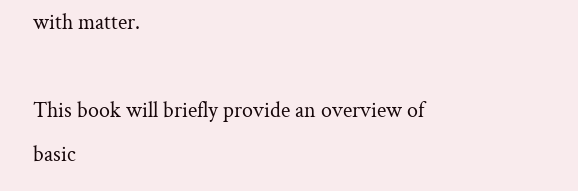with matter.

This book will briefly provide an overview of basic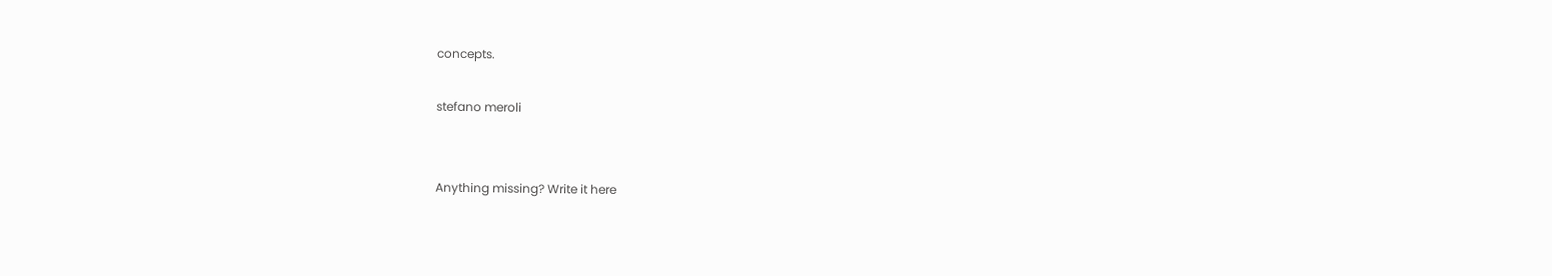concepts.

stefano meroli


Anything missing? Write it here